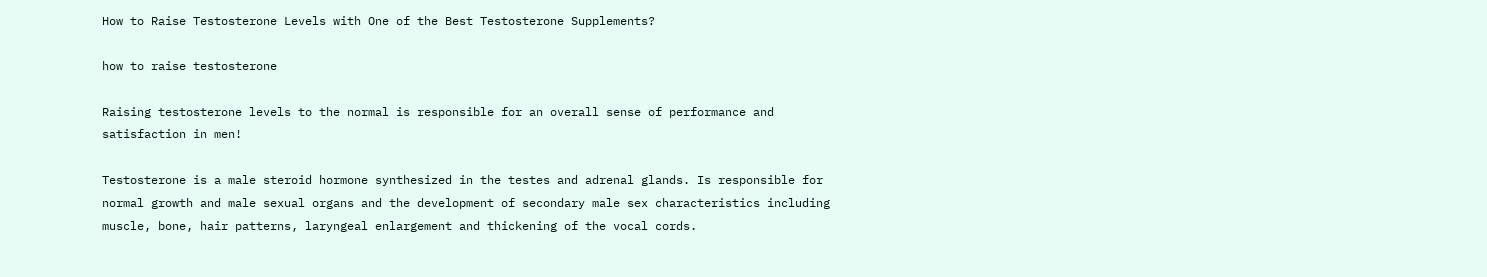How to Raise Testosterone Levels with One of the Best Testosterone Supplements?

how to raise testosterone

Raising testosterone levels to the normal is responsible for an overall sense of performance and satisfaction in men!

Testosterone is a male steroid hormone synthesized in the testes and adrenal glands. Is responsible for normal growth and male sexual organs and the development of secondary male sex characteristics including muscle, bone, hair patterns, laryngeal enlargement and thickening of the vocal cords.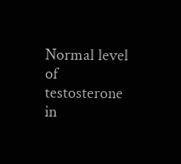Normal level of testosterone in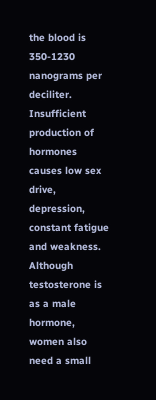the blood is 350-1230 nanograms per deciliter. Insufficient production of hormones causes low sex drive, depression, constant fatigue and weakness. Although testosterone is as a male hormone, women also need a small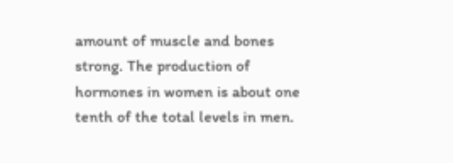amount of muscle and bones strong. The production of hormones in women is about one tenth of the total levels in men.